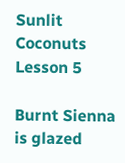Sunlit Coconuts Lesson 5

Burnt Sienna is glazed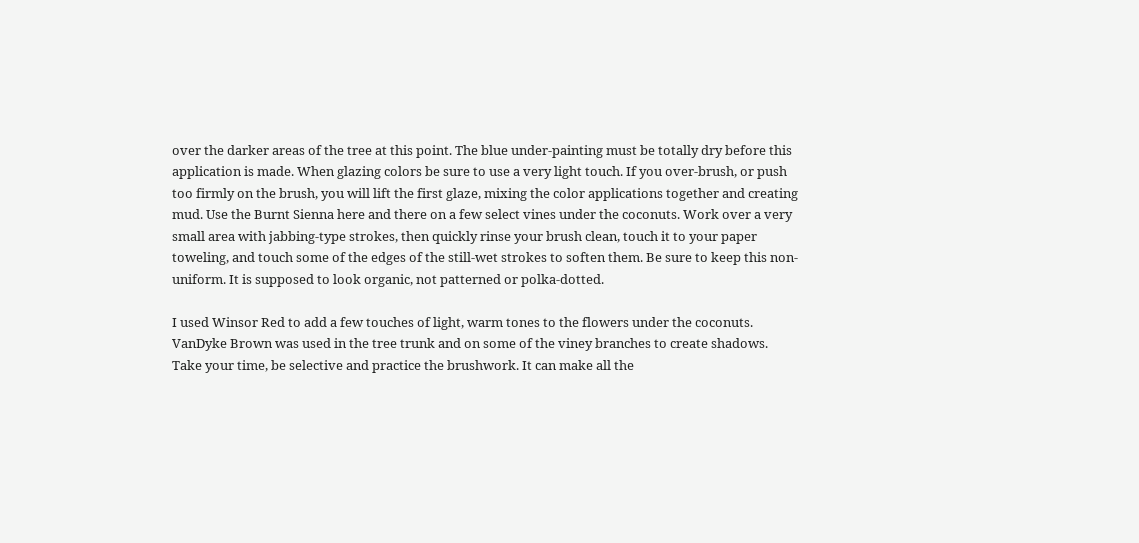over the darker areas of the tree at this point. The blue under-painting must be totally dry before this application is made. When glazing colors be sure to use a very light touch. If you over-brush, or push too firmly on the brush, you will lift the first glaze, mixing the color applications together and creating mud. Use the Burnt Sienna here and there on a few select vines under the coconuts. Work over a very small area with jabbing-type strokes, then quickly rinse your brush clean, touch it to your paper toweling, and touch some of the edges of the still-wet strokes to soften them. Be sure to keep this non-uniform. It is supposed to look organic, not patterned or polka-dotted.

I used Winsor Red to add a few touches of light, warm tones to the flowers under the coconuts. VanDyke Brown was used in the tree trunk and on some of the viney branches to create shadows.
Take your time, be selective and practice the brushwork. It can make all the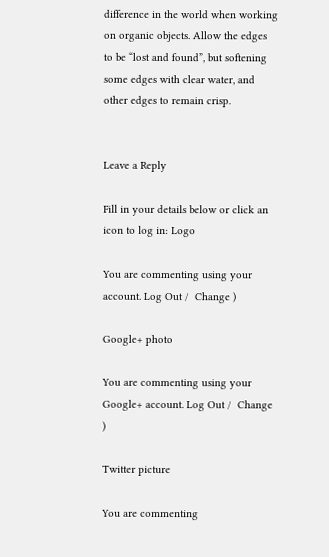difference in the world when working on organic objects. Allow the edges to be “lost and found”, but softening some edges with clear water, and other edges to remain crisp.


Leave a Reply

Fill in your details below or click an icon to log in: Logo

You are commenting using your account. Log Out /  Change )

Google+ photo

You are commenting using your Google+ account. Log Out /  Change )

Twitter picture

You are commenting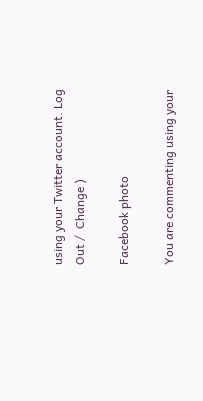using your Twitter account. Log Out /  Change )

Facebook photo

You are commenting using your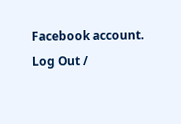Facebook account. Log Out /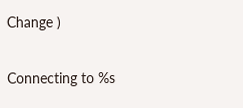Change )


Connecting to %s